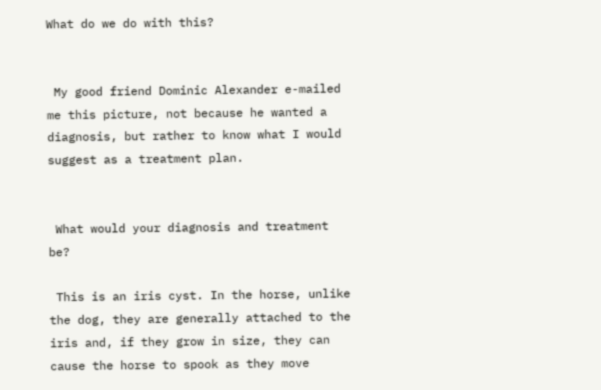What do we do with this?


 My good friend Dominic Alexander e-mailed me this picture, not because he wanted a diagnosis, but rather to know what I would suggest as a treatment plan.


 What would your diagnosis and treatment be?

 This is an iris cyst. In the horse, unlike the dog, they are generally attached to the iris and, if they grow in size, they can cause the horse to spook as they move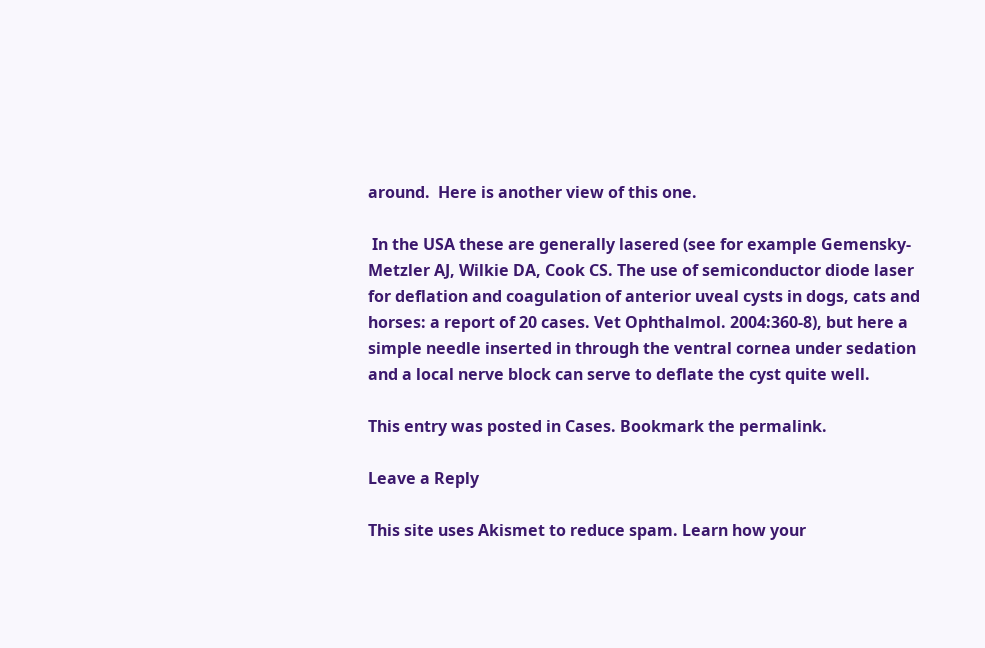around.  Here is another view of this one.

 In the USA these are generally lasered (see for example Gemensky-Metzler AJ, Wilkie DA, Cook CS. The use of semiconductor diode laser for deflation and coagulation of anterior uveal cysts in dogs, cats and horses: a report of 20 cases. Vet Ophthalmol. 2004:360-8), but here a simple needle inserted in through the ventral cornea under sedation and a local nerve block can serve to deflate the cyst quite well.

This entry was posted in Cases. Bookmark the permalink.

Leave a Reply

This site uses Akismet to reduce spam. Learn how your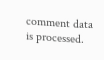comment data is processed.